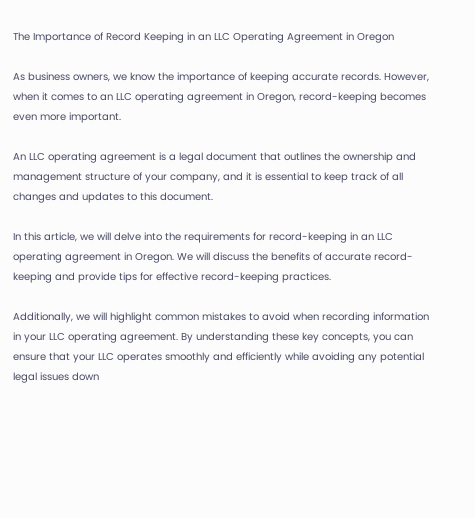The Importance of Record Keeping in an LLC Operating Agreement in Oregon

As business owners, we know the importance of keeping accurate records. However, when it comes to an LLC operating agreement in Oregon, record-keeping becomes even more important.

An LLC operating agreement is a legal document that outlines the ownership and management structure of your company, and it is essential to keep track of all changes and updates to this document.

In this article, we will delve into the requirements for record-keeping in an LLC operating agreement in Oregon. We will discuss the benefits of accurate record-keeping and provide tips for effective record-keeping practices.

Additionally, we will highlight common mistakes to avoid when recording information in your LLC operating agreement. By understanding these key concepts, you can ensure that your LLC operates smoothly and efficiently while avoiding any potential legal issues down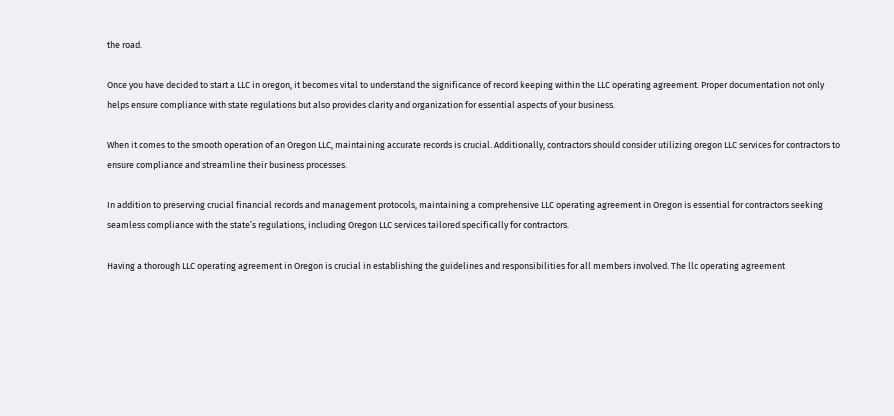the road.

Once you have decided to start a LLC in oregon, it becomes vital to understand the significance of record keeping within the LLC operating agreement. Proper documentation not only helps ensure compliance with state regulations but also provides clarity and organization for essential aspects of your business.

When it comes to the smooth operation of an Oregon LLC, maintaining accurate records is crucial. Additionally, contractors should consider utilizing oregon LLC services for contractors to ensure compliance and streamline their business processes.

In addition to preserving crucial financial records and management protocols, maintaining a comprehensive LLC operating agreement in Oregon is essential for contractors seeking seamless compliance with the state’s regulations, including Oregon LLC services tailored specifically for contractors.

Having a thorough LLC operating agreement in Oregon is crucial in establishing the guidelines and responsibilities for all members involved. The llc operating agreement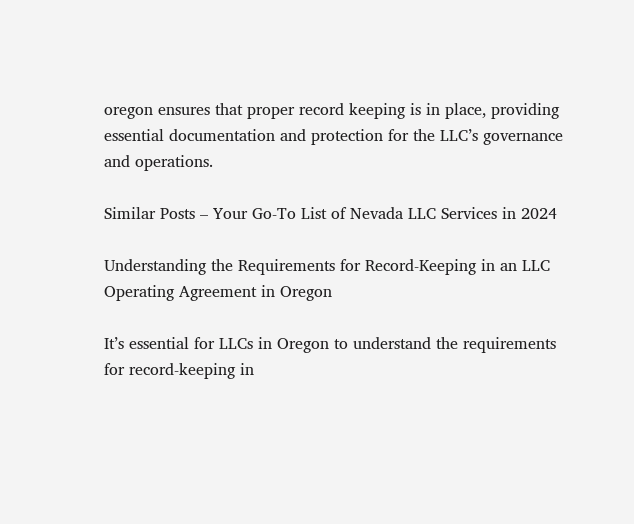oregon ensures that proper record keeping is in place, providing essential documentation and protection for the LLC’s governance and operations.

Similar Posts – Your Go-To List of Nevada LLC Services in 2024

Understanding the Requirements for Record-Keeping in an LLC Operating Agreement in Oregon

It’s essential for LLCs in Oregon to understand the requirements for record-keeping in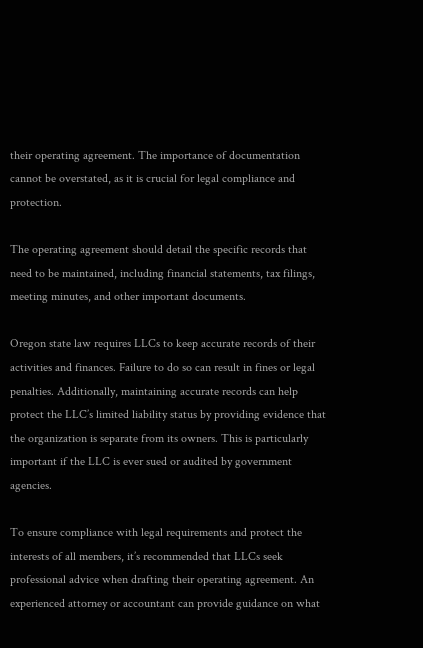their operating agreement. The importance of documentation cannot be overstated, as it is crucial for legal compliance and protection.

The operating agreement should detail the specific records that need to be maintained, including financial statements, tax filings, meeting minutes, and other important documents.

Oregon state law requires LLCs to keep accurate records of their activities and finances. Failure to do so can result in fines or legal penalties. Additionally, maintaining accurate records can help protect the LLC’s limited liability status by providing evidence that the organization is separate from its owners. This is particularly important if the LLC is ever sued or audited by government agencies.

To ensure compliance with legal requirements and protect the interests of all members, it’s recommended that LLCs seek professional advice when drafting their operating agreement. An experienced attorney or accountant can provide guidance on what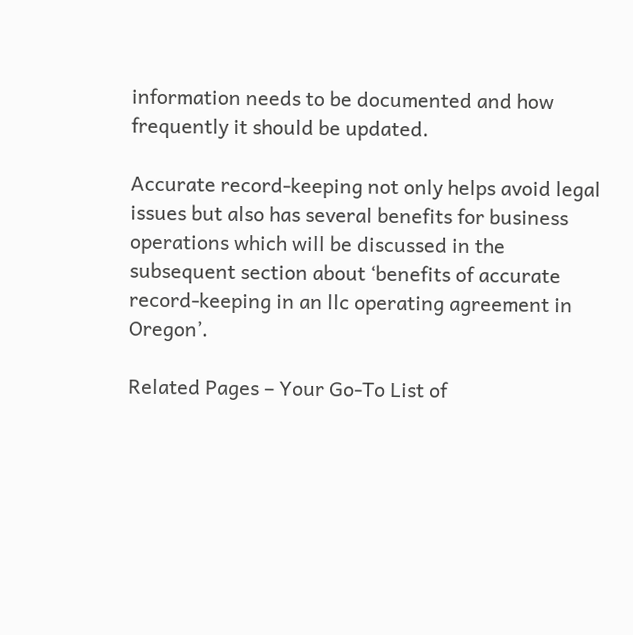information needs to be documented and how frequently it should be updated.

Accurate record-keeping not only helps avoid legal issues but also has several benefits for business operations which will be discussed in the subsequent section about ‘benefits of accurate record-keeping in an llc operating agreement in Oregon’.

Related Pages – Your Go-To List of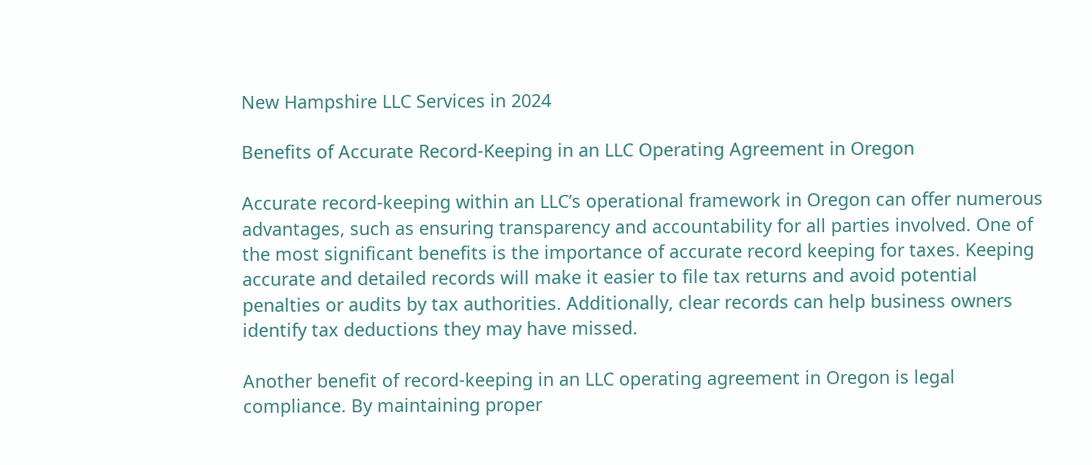New Hampshire LLC Services in 2024

Benefits of Accurate Record-Keeping in an LLC Operating Agreement in Oregon

Accurate record-keeping within an LLC’s operational framework in Oregon can offer numerous advantages, such as ensuring transparency and accountability for all parties involved. One of the most significant benefits is the importance of accurate record keeping for taxes. Keeping accurate and detailed records will make it easier to file tax returns and avoid potential penalties or audits by tax authorities. Additionally, clear records can help business owners identify tax deductions they may have missed.

Another benefit of record-keeping in an LLC operating agreement in Oregon is legal compliance. By maintaining proper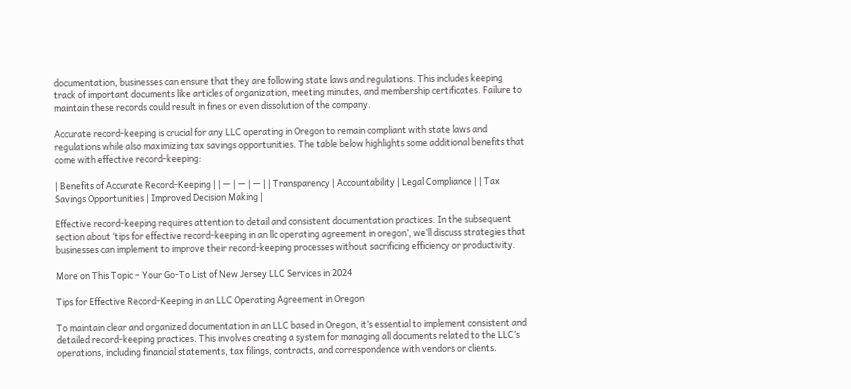documentation, businesses can ensure that they are following state laws and regulations. This includes keeping track of important documents like articles of organization, meeting minutes, and membership certificates. Failure to maintain these records could result in fines or even dissolution of the company.

Accurate record-keeping is crucial for any LLC operating in Oregon to remain compliant with state laws and regulations while also maximizing tax savings opportunities. The table below highlights some additional benefits that come with effective record-keeping:

| Benefits of Accurate Record-Keeping | | — | — | — | | Transparency | Accountability | Legal Compliance | | Tax Savings Opportunities | Improved Decision Making |

Effective record-keeping requires attention to detail and consistent documentation practices. In the subsequent section about ‘tips for effective record-keeping in an llc operating agreement in oregon’, we’ll discuss strategies that businesses can implement to improve their record-keeping processes without sacrificing efficiency or productivity.

More on This Topic – Your Go-To List of New Jersey LLC Services in 2024

Tips for Effective Record-Keeping in an LLC Operating Agreement in Oregon

To maintain clear and organized documentation in an LLC based in Oregon, it’s essential to implement consistent and detailed record-keeping practices. This involves creating a system for managing all documents related to the LLC’s operations, including financial statements, tax filings, contracts, and correspondence with vendors or clients.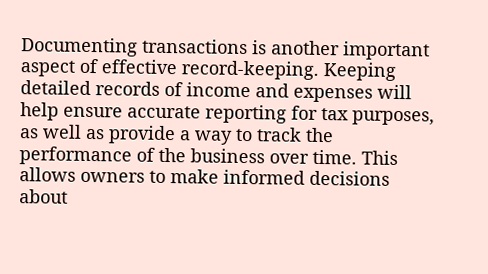Documenting transactions is another important aspect of effective record-keeping. Keeping detailed records of income and expenses will help ensure accurate reporting for tax purposes, as well as provide a way to track the performance of the business over time. This allows owners to make informed decisions about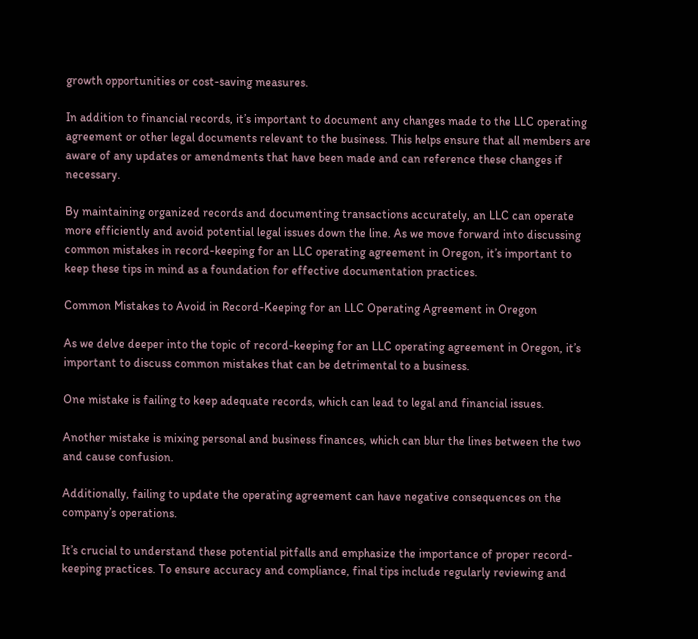growth opportunities or cost-saving measures.

In addition to financial records, it’s important to document any changes made to the LLC operating agreement or other legal documents relevant to the business. This helps ensure that all members are aware of any updates or amendments that have been made and can reference these changes if necessary.

By maintaining organized records and documenting transactions accurately, an LLC can operate more efficiently and avoid potential legal issues down the line. As we move forward into discussing common mistakes in record-keeping for an LLC operating agreement in Oregon, it’s important to keep these tips in mind as a foundation for effective documentation practices.

Common Mistakes to Avoid in Record-Keeping for an LLC Operating Agreement in Oregon

As we delve deeper into the topic of record-keeping for an LLC operating agreement in Oregon, it’s important to discuss common mistakes that can be detrimental to a business.

One mistake is failing to keep adequate records, which can lead to legal and financial issues.

Another mistake is mixing personal and business finances, which can blur the lines between the two and cause confusion.

Additionally, failing to update the operating agreement can have negative consequences on the company’s operations.

It’s crucial to understand these potential pitfalls and emphasize the importance of proper record-keeping practices. To ensure accuracy and compliance, final tips include regularly reviewing and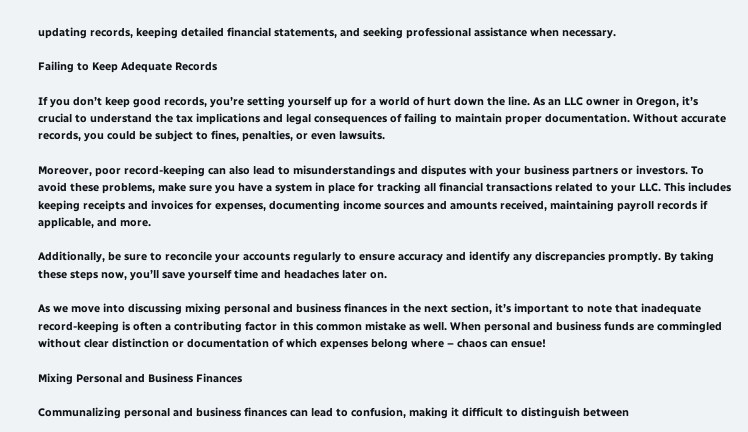updating records, keeping detailed financial statements, and seeking professional assistance when necessary.

Failing to Keep Adequate Records

If you don’t keep good records, you’re setting yourself up for a world of hurt down the line. As an LLC owner in Oregon, it’s crucial to understand the tax implications and legal consequences of failing to maintain proper documentation. Without accurate records, you could be subject to fines, penalties, or even lawsuits.

Moreover, poor record-keeping can also lead to misunderstandings and disputes with your business partners or investors. To avoid these problems, make sure you have a system in place for tracking all financial transactions related to your LLC. This includes keeping receipts and invoices for expenses, documenting income sources and amounts received, maintaining payroll records if applicable, and more.

Additionally, be sure to reconcile your accounts regularly to ensure accuracy and identify any discrepancies promptly. By taking these steps now, you’ll save yourself time and headaches later on.

As we move into discussing mixing personal and business finances in the next section, it’s important to note that inadequate record-keeping is often a contributing factor in this common mistake as well. When personal and business funds are commingled without clear distinction or documentation of which expenses belong where – chaos can ensue!

Mixing Personal and Business Finances

Communalizing personal and business finances can lead to confusion, making it difficult to distinguish between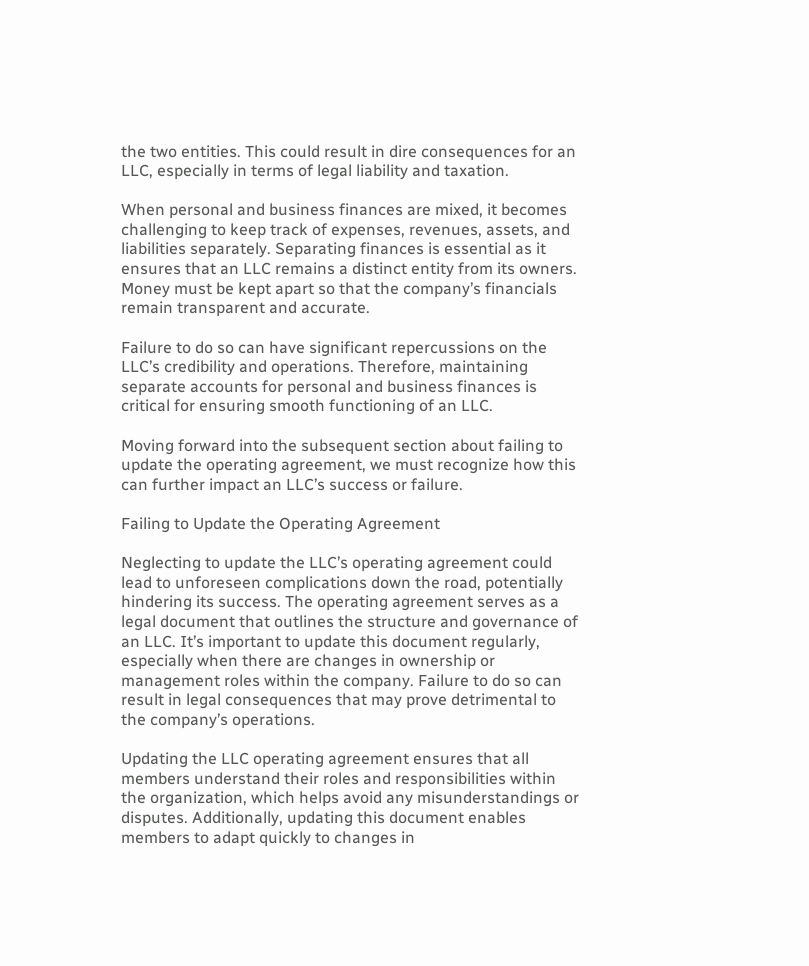the two entities. This could result in dire consequences for an LLC, especially in terms of legal liability and taxation.

When personal and business finances are mixed, it becomes challenging to keep track of expenses, revenues, assets, and liabilities separately. Separating finances is essential as it ensures that an LLC remains a distinct entity from its owners. Money must be kept apart so that the company’s financials remain transparent and accurate.

Failure to do so can have significant repercussions on the LLC’s credibility and operations. Therefore, maintaining separate accounts for personal and business finances is critical for ensuring smooth functioning of an LLC.

Moving forward into the subsequent section about failing to update the operating agreement, we must recognize how this can further impact an LLC’s success or failure.

Failing to Update the Operating Agreement

Neglecting to update the LLC’s operating agreement could lead to unforeseen complications down the road, potentially hindering its success. The operating agreement serves as a legal document that outlines the structure and governance of an LLC. It’s important to update this document regularly, especially when there are changes in ownership or management roles within the company. Failure to do so can result in legal consequences that may prove detrimental to the company’s operations.

Updating the LLC operating agreement ensures that all members understand their roles and responsibilities within the organization, which helps avoid any misunderstandings or disputes. Additionally, updating this document enables members to adapt quickly to changes in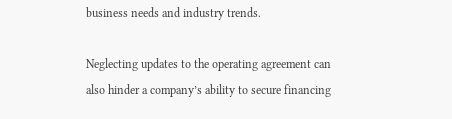business needs and industry trends.

Neglecting updates to the operating agreement can also hinder a company’s ability to secure financing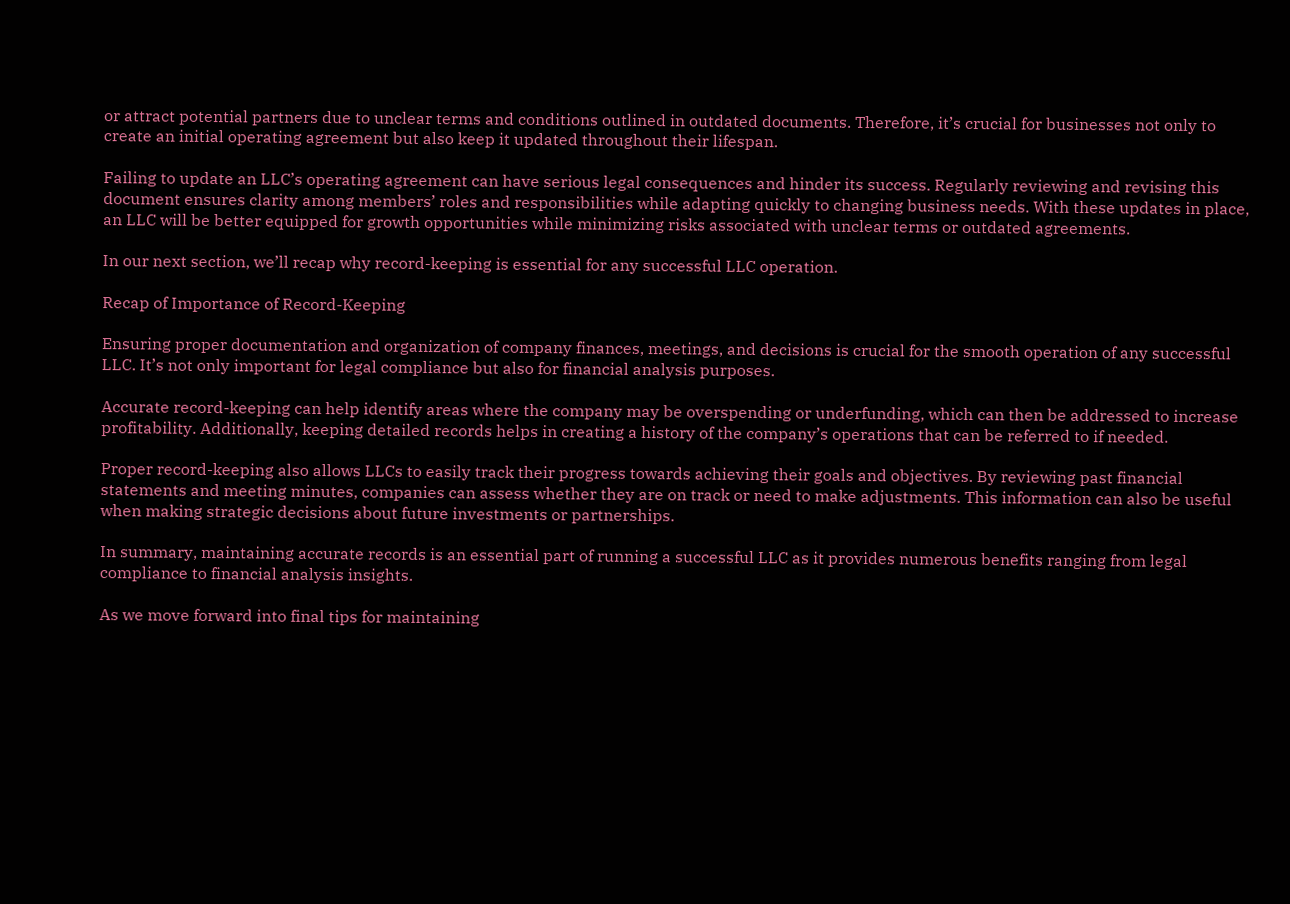or attract potential partners due to unclear terms and conditions outlined in outdated documents. Therefore, it’s crucial for businesses not only to create an initial operating agreement but also keep it updated throughout their lifespan.

Failing to update an LLC’s operating agreement can have serious legal consequences and hinder its success. Regularly reviewing and revising this document ensures clarity among members’ roles and responsibilities while adapting quickly to changing business needs. With these updates in place, an LLC will be better equipped for growth opportunities while minimizing risks associated with unclear terms or outdated agreements.

In our next section, we’ll recap why record-keeping is essential for any successful LLC operation.

Recap of Importance of Record-Keeping

Ensuring proper documentation and organization of company finances, meetings, and decisions is crucial for the smooth operation of any successful LLC. It’s not only important for legal compliance but also for financial analysis purposes.

Accurate record-keeping can help identify areas where the company may be overspending or underfunding, which can then be addressed to increase profitability. Additionally, keeping detailed records helps in creating a history of the company’s operations that can be referred to if needed.

Proper record-keeping also allows LLCs to easily track their progress towards achieving their goals and objectives. By reviewing past financial statements and meeting minutes, companies can assess whether they are on track or need to make adjustments. This information can also be useful when making strategic decisions about future investments or partnerships.

In summary, maintaining accurate records is an essential part of running a successful LLC as it provides numerous benefits ranging from legal compliance to financial analysis insights.

As we move forward into final tips for maintaining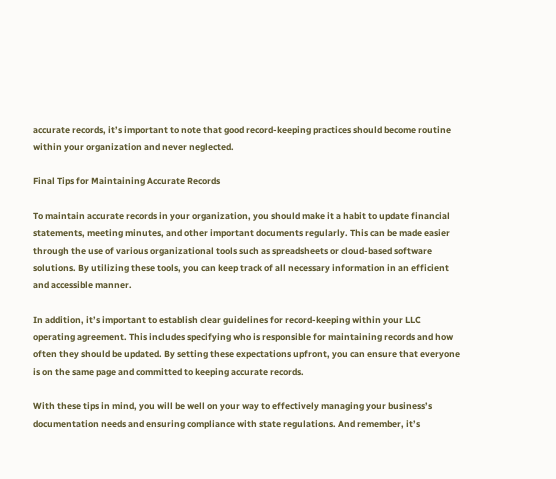accurate records, it’s important to note that good record-keeping practices should become routine within your organization and never neglected.

Final Tips for Maintaining Accurate Records

To maintain accurate records in your organization, you should make it a habit to update financial statements, meeting minutes, and other important documents regularly. This can be made easier through the use of various organizational tools such as spreadsheets or cloud-based software solutions. By utilizing these tools, you can keep track of all necessary information in an efficient and accessible manner.

In addition, it’s important to establish clear guidelines for record-keeping within your LLC operating agreement. This includes specifying who is responsible for maintaining records and how often they should be updated. By setting these expectations upfront, you can ensure that everyone is on the same page and committed to keeping accurate records.

With these tips in mind, you will be well on your way to effectively managing your business’s documentation needs and ensuring compliance with state regulations. And remember, it’s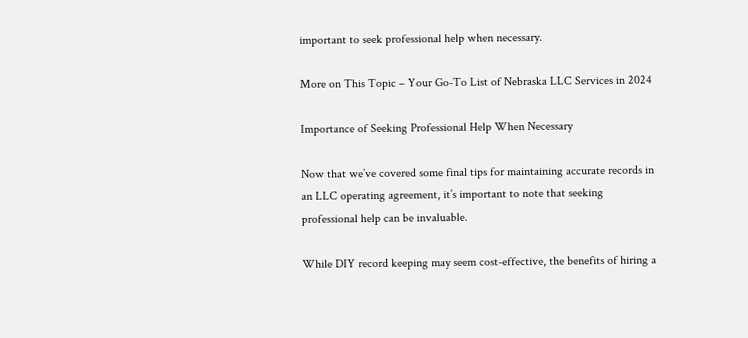important to seek professional help when necessary.

More on This Topic – Your Go-To List of Nebraska LLC Services in 2024

Importance of Seeking Professional Help When Necessary

Now that we’ve covered some final tips for maintaining accurate records in an LLC operating agreement, it’s important to note that seeking professional help can be invaluable.

While DIY record keeping may seem cost-effective, the benefits of hiring a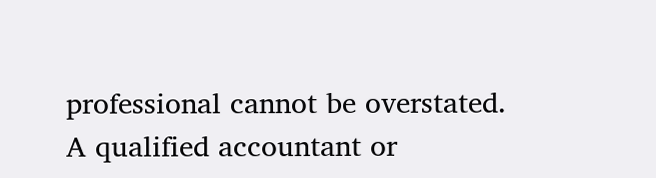professional cannot be overstated. A qualified accountant or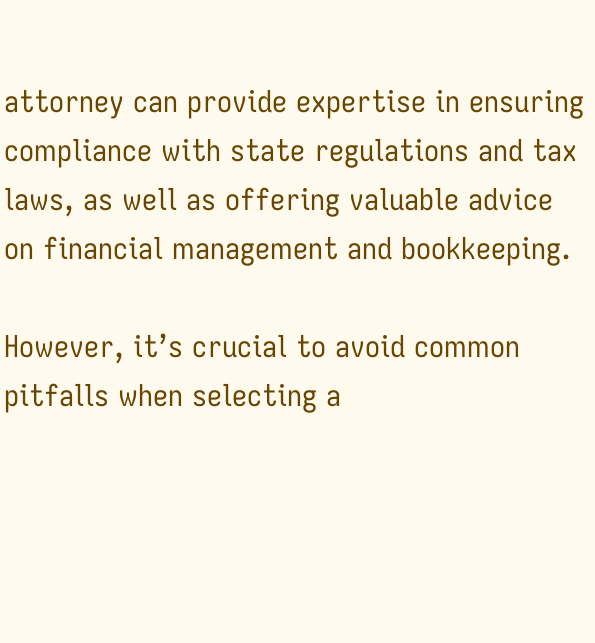attorney can provide expertise in ensuring compliance with state regulations and tax laws, as well as offering valuable advice on financial management and bookkeeping.

However, it’s crucial to avoid common pitfalls when selecting a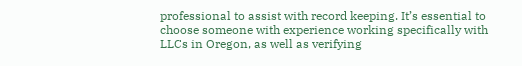professional to assist with record keeping. It’s essential to choose someone with experience working specifically with LLCs in Oregon, as well as verifying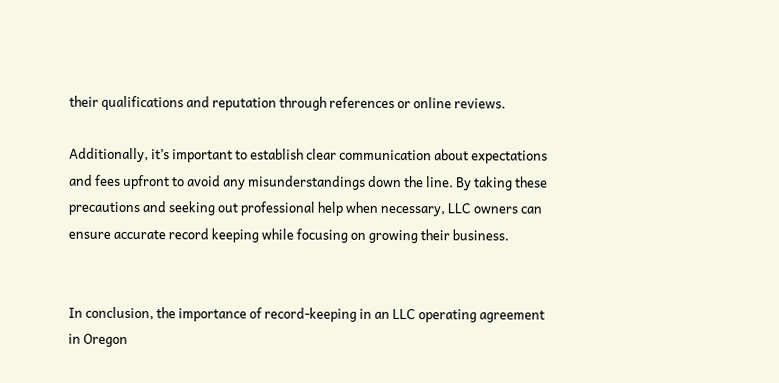their qualifications and reputation through references or online reviews.

Additionally, it’s important to establish clear communication about expectations and fees upfront to avoid any misunderstandings down the line. By taking these precautions and seeking out professional help when necessary, LLC owners can ensure accurate record keeping while focusing on growing their business.


In conclusion, the importance of record-keeping in an LLC operating agreement in Oregon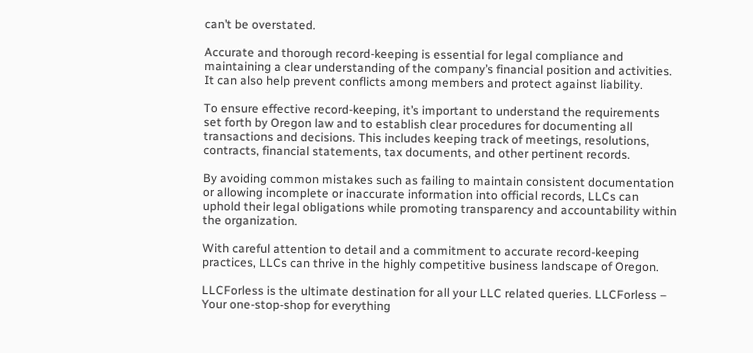can’t be overstated.

Accurate and thorough record-keeping is essential for legal compliance and maintaining a clear understanding of the company’s financial position and activities. It can also help prevent conflicts among members and protect against liability.

To ensure effective record-keeping, it’s important to understand the requirements set forth by Oregon law and to establish clear procedures for documenting all transactions and decisions. This includes keeping track of meetings, resolutions, contracts, financial statements, tax documents, and other pertinent records.

By avoiding common mistakes such as failing to maintain consistent documentation or allowing incomplete or inaccurate information into official records, LLCs can uphold their legal obligations while promoting transparency and accountability within the organization.

With careful attention to detail and a commitment to accurate record-keeping practices, LLCs can thrive in the highly competitive business landscape of Oregon.

LLCForless is the ultimate destination for all your LLC related queries. LLCForless – Your one-stop-shop for everything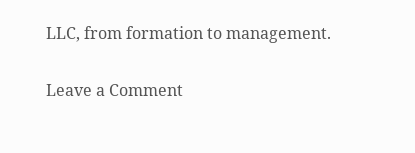LLC, from formation to management.

Leave a Comment